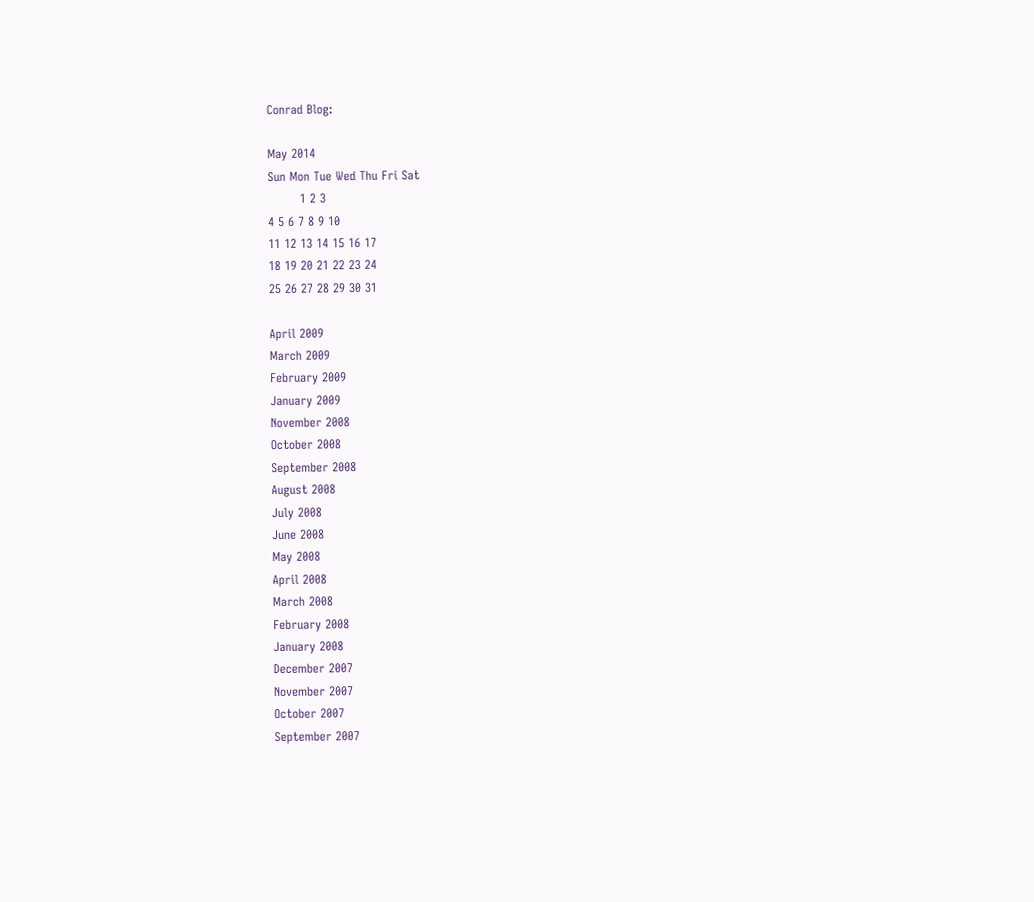Conrad Blog:

May 2014
Sun Mon Tue Wed Thu Fri Sat
        1 2 3
4 5 6 7 8 9 10
11 12 13 14 15 16 17
18 19 20 21 22 23 24
25 26 27 28 29 30 31

April 2009
March 2009
February 2009
January 2009
November 2008
October 2008
September 2008
August 2008
July 2008
June 2008
May 2008
April 2008
March 2008
February 2008
January 2008
December 2007
November 2007
October 2007
September 2007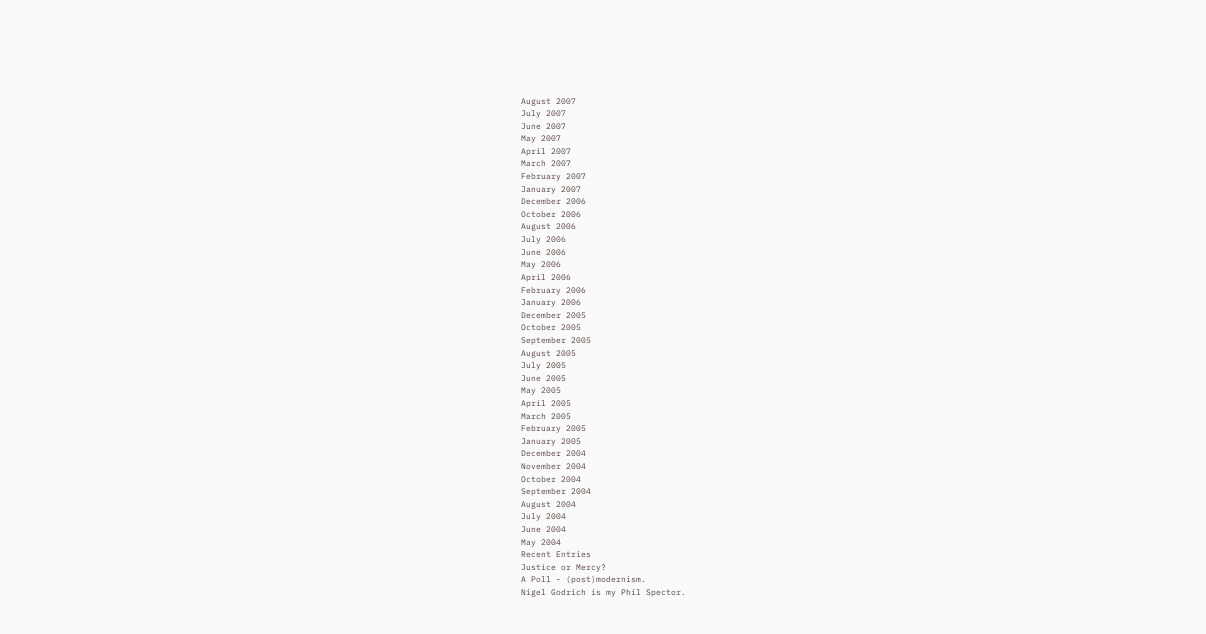August 2007
July 2007
June 2007
May 2007
April 2007
March 2007
February 2007
January 2007
December 2006
October 2006
August 2006
July 2006
June 2006
May 2006
April 2006
February 2006
January 2006
December 2005
October 2005
September 2005
August 2005
July 2005
June 2005
May 2005
April 2005
March 2005
February 2005
January 2005
December 2004
November 2004
October 2004
September 2004
August 2004
July 2004
June 2004
May 2004
Recent Entries
Justice or Mercy?
A Poll - (post)modernism.
Nigel Godrich is my Phil Spector.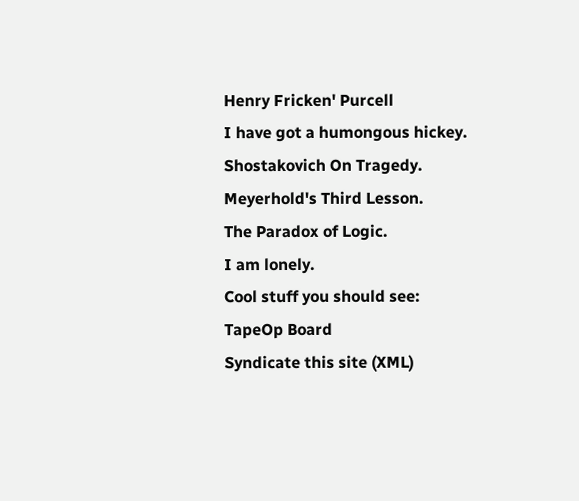Henry Fricken' Purcell
I have got a humongous hickey.
Shostakovich On Tragedy.
Meyerhold's Third Lesson.
The Paradox of Logic.
I am lonely.
Cool stuff you should see:
TapeOp Board
Syndicate this site (XML)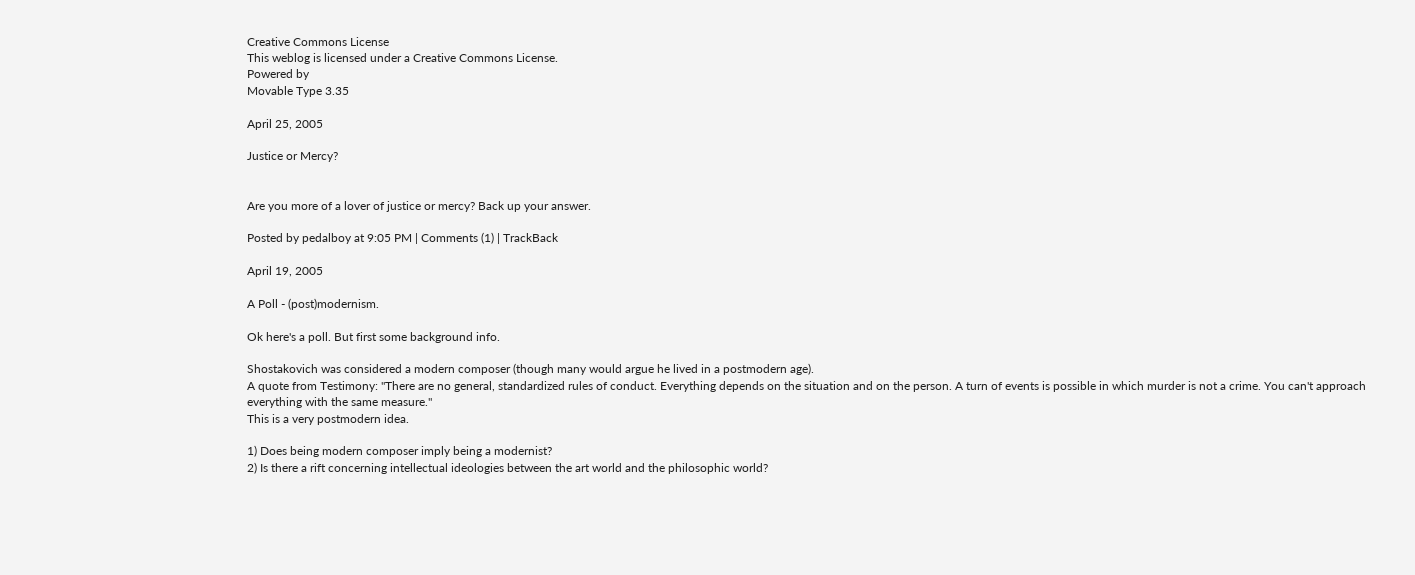Creative Commons License
This weblog is licensed under a Creative Commons License.
Powered by
Movable Type 3.35

April 25, 2005

Justice or Mercy?


Are you more of a lover of justice or mercy? Back up your answer.

Posted by pedalboy at 9:05 PM | Comments (1) | TrackBack

April 19, 2005

A Poll - (post)modernism.

Ok here's a poll. But first some background info.

Shostakovich was considered a modern composer (though many would argue he lived in a postmodern age).
A quote from Testimony: "There are no general, standardized rules of conduct. Everything depends on the situation and on the person. A turn of events is possible in which murder is not a crime. You can't approach everything with the same measure."
This is a very postmodern idea.

1) Does being modern composer imply being a modernist?
2) Is there a rift concerning intellectual ideologies between the art world and the philosophic world?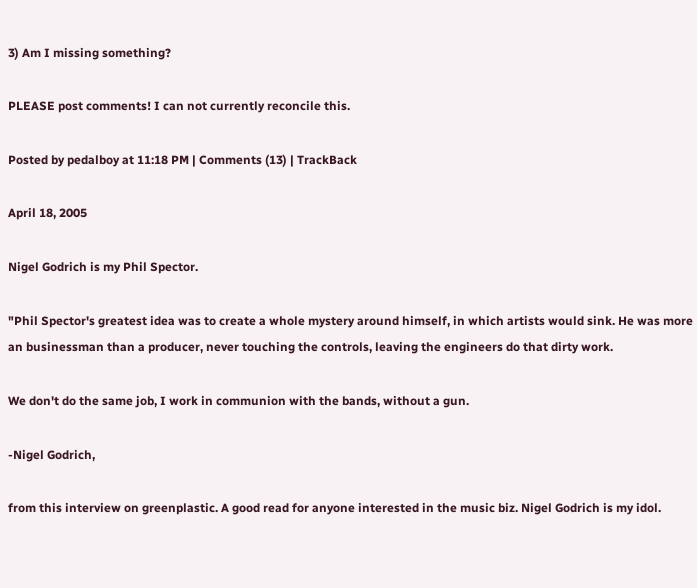3) Am I missing something?

PLEASE post comments! I can not currently reconcile this.

Posted by pedalboy at 11:18 PM | Comments (13) | TrackBack

April 18, 2005

Nigel Godrich is my Phil Spector.

"Phil Spector's greatest idea was to create a whole mystery around himself, in which artists would sink. He was more an businessman than a producer, never touching the controls, leaving the engineers do that dirty work.

We don't do the same job, I work in communion with the bands, without a gun.

-Nigel Godrich,

from this interview on greenplastic. A good read for anyone interested in the music biz. Nigel Godrich is my idol.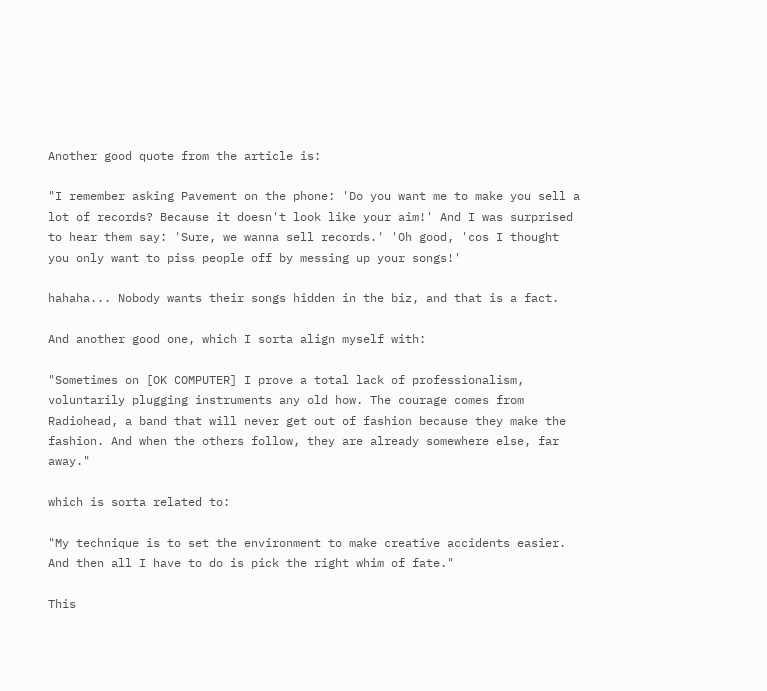Another good quote from the article is:

"I remember asking Pavement on the phone: 'Do you want me to make you sell a lot of records? Because it doesn't look like your aim!' And I was surprised to hear them say: 'Sure, we wanna sell records.' 'Oh good, 'cos I thought you only want to piss people off by messing up your songs!'

hahaha... Nobody wants their songs hidden in the biz, and that is a fact.

And another good one, which I sorta align myself with:

"Sometimes on [OK COMPUTER] I prove a total lack of professionalism, voluntarily plugging instruments any old how. The courage comes from Radiohead, a band that will never get out of fashion because they make the fashion. And when the others follow, they are already somewhere else, far away."

which is sorta related to:

"My technique is to set the environment to make creative accidents easier. And then all I have to do is pick the right whim of fate."

This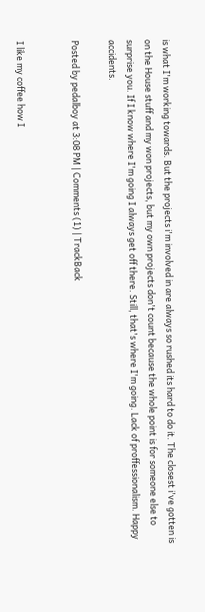is what I'm working towards. But the projects i'm involved in are always so rushed its hard to do it. The closest i've gotten is on the House stuff and my won projects, but my own projects don't count because the whole point is for someone else to surprise you. If I know where I'm going I always get off there. Still, that's where I'm going. Lack of proffessionalism. Happy accidents.

Posted by pedalboy at 3:08 PM | Comments (1) | TrackBack


I like my coffee how I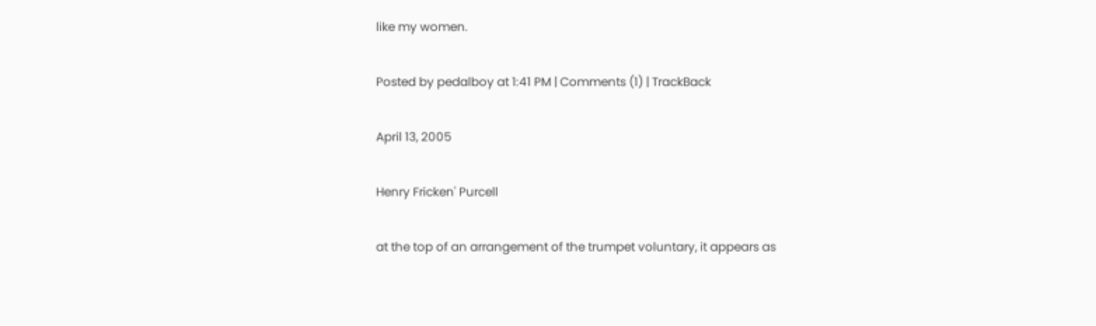like my women.

Posted by pedalboy at 1:41 PM | Comments (1) | TrackBack

April 13, 2005

Henry Fricken' Purcell

at the top of an arrangement of the trumpet voluntary, it appears as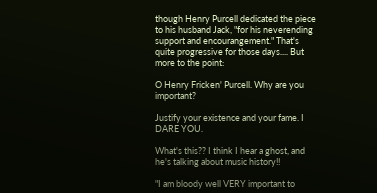though Henry Purcell dedicated the piece to his husband Jack, "for his neverending support and encourangement." That's quite progressive for those days.... But more to the point:

O Henry Fricken' Purcell. Why are you important?

Justify your existence and your fame. I DARE YOU.

What's this?? I think I hear a ghost, and he's talking about music history!!

"I am bloody well VERY important to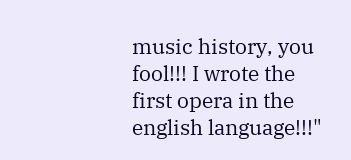music history, you fool!!! I wrote the first opera in the english language!!!"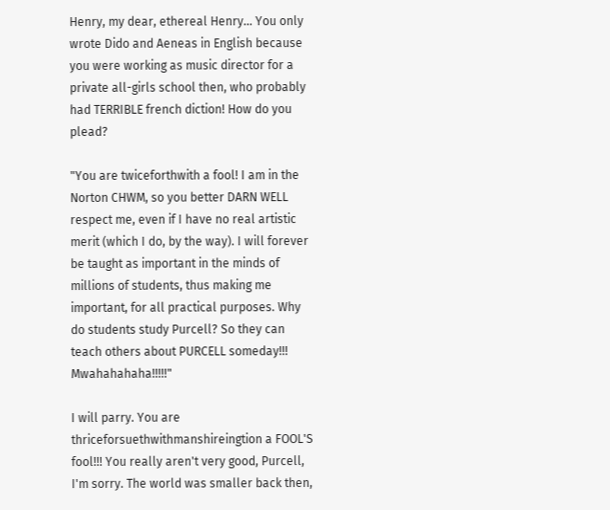Henry, my dear, ethereal Henry... You only wrote Dido and Aeneas in English because you were working as music director for a private all-girls school then, who probably had TERRIBLE french diction! How do you plead?

"You are twiceforthwith a fool! I am in the Norton CHWM, so you better DARN WELL respect me, even if I have no real artistic merit (which I do, by the way). I will forever be taught as important in the minds of millions of students, thus making me important, for all practical purposes. Why do students study Purcell? So they can teach others about PURCELL someday!!! Mwahahahaha!!!!!"

I will parry. You are thriceforsuethwithmanshireingtion a FOOL'S fool!!! You really aren't very good, Purcell, I'm sorry. The world was smaller back then,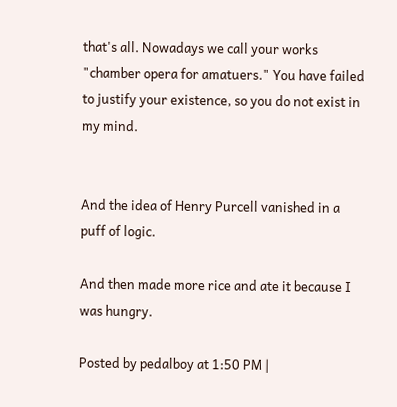that's all. Nowadays we call your works "chamber opera for amatuers." You have failed to justify your existence, so you do not exist in my mind.


And the idea of Henry Purcell vanished in a puff of logic.

And then made more rice and ate it because I was hungry.

Posted by pedalboy at 1:50 PM |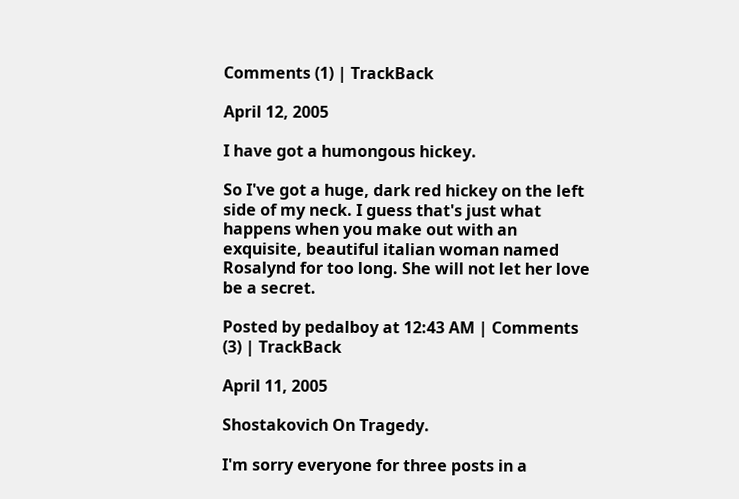Comments (1) | TrackBack

April 12, 2005

I have got a humongous hickey.

So I've got a huge, dark red hickey on the left side of my neck. I guess that's just what happens when you make out with an exquisite, beautiful italian woman named Rosalynd for too long. She will not let her love be a secret.

Posted by pedalboy at 12:43 AM | Comments (3) | TrackBack

April 11, 2005

Shostakovich On Tragedy.

I'm sorry everyone for three posts in a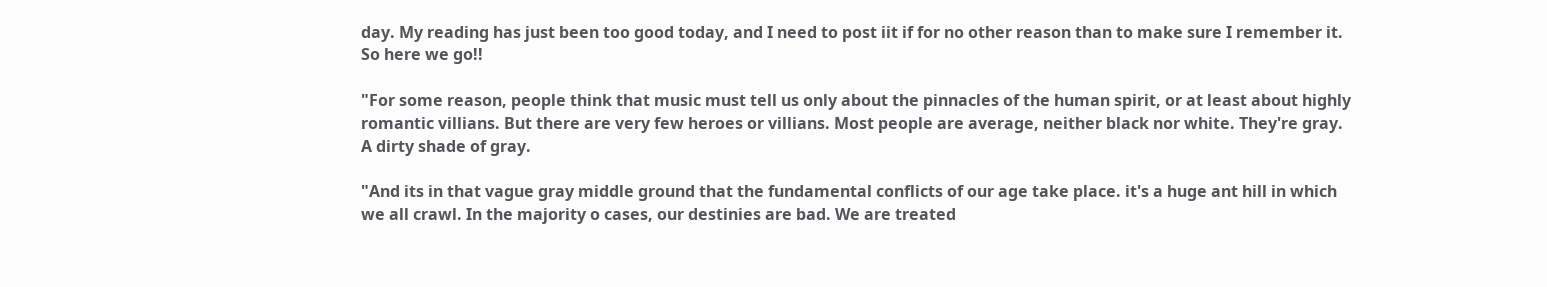day. My reading has just been too good today, and I need to post iit if for no other reason than to make sure I remember it. So here we go!!

"For some reason, people think that music must tell us only about the pinnacles of the human spirit, or at least about highly romantic villians. But there are very few heroes or villians. Most people are average, neither black nor white. They're gray. A dirty shade of gray.

"And its in that vague gray middle ground that the fundamental conflicts of our age take place. it's a huge ant hill in which we all crawl. In the majority o cases, our destinies are bad. We are treated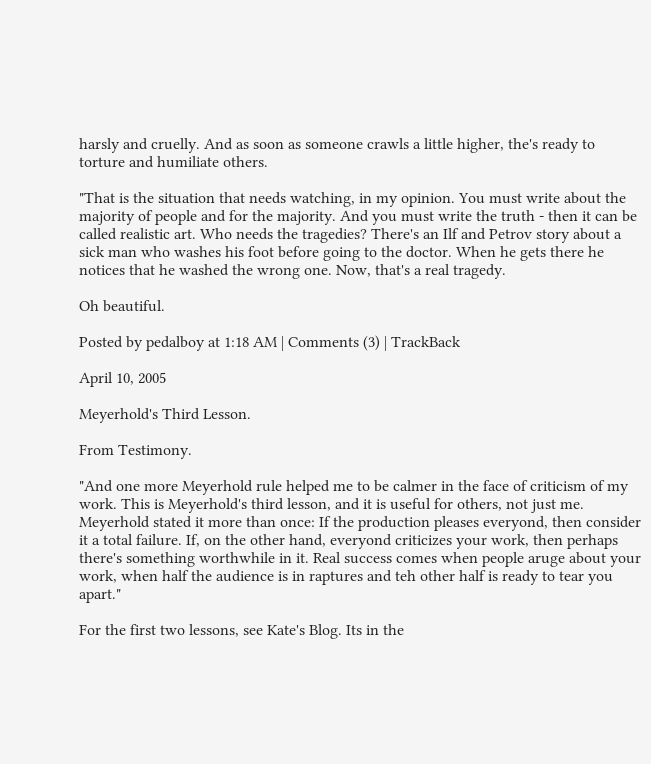harsly and cruelly. And as soon as someone crawls a little higher, the's ready to torture and humiliate others.

"That is the situation that needs watching, in my opinion. You must write about the majority of people and for the majority. And you must write the truth - then it can be called realistic art. Who needs the tragedies? There's an Ilf and Petrov story about a sick man who washes his foot before going to the doctor. When he gets there he notices that he washed the wrong one. Now, that's a real tragedy.

Oh beautiful.

Posted by pedalboy at 1:18 AM | Comments (3) | TrackBack

April 10, 2005

Meyerhold's Third Lesson.

From Testimony.

"And one more Meyerhold rule helped me to be calmer in the face of criticism of my work. This is Meyerhold's third lesson, and it is useful for others, not just me. Meyerhold stated it more than once: If the production pleases everyond, then consider it a total failure. If, on the other hand, everyond criticizes your work, then perhaps there's something worthwhile in it. Real success comes when people aruge about your work, when half the audience is in raptures and teh other half is ready to tear you apart."

For the first two lessons, see Kate's Blog. Its in the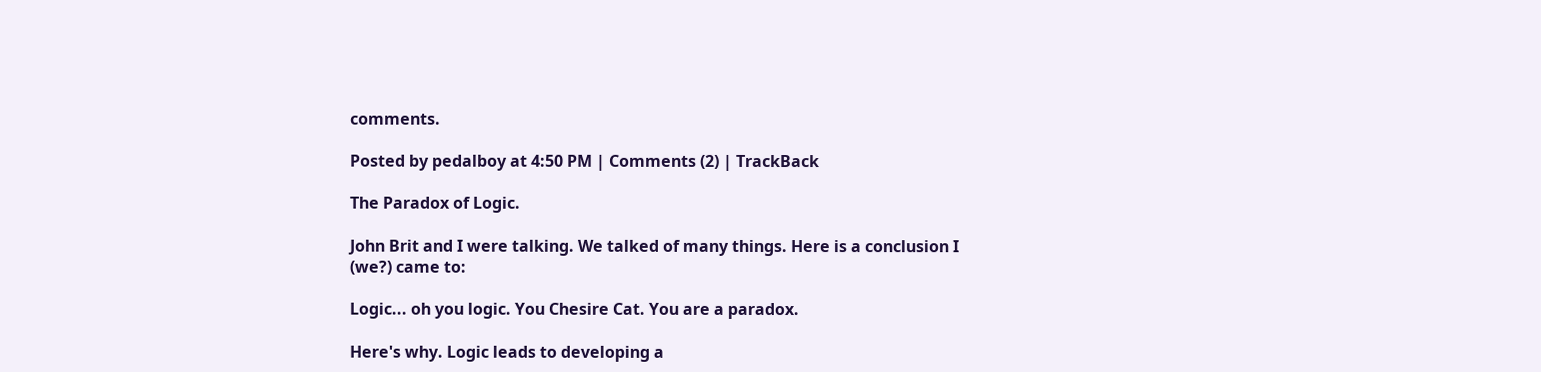comments.

Posted by pedalboy at 4:50 PM | Comments (2) | TrackBack

The Paradox of Logic.

John Brit and I were talking. We talked of many things. Here is a conclusion I (we?) came to:

Logic... oh you logic. You Chesire Cat. You are a paradox.

Here's why. Logic leads to developing a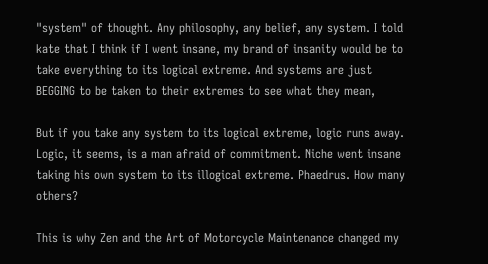"system" of thought. Any philosophy, any belief, any system. I told kate that I think if I went insane, my brand of insanity would be to take everything to its logical extreme. And systems are just BEGGING to be taken to their extremes to see what they mean,

But if you take any system to its logical extreme, logic runs away. Logic, it seems, is a man afraid of commitment. Niche went insane taking his own system to its illogical extreme. Phaedrus. How many others?

This is why Zen and the Art of Motorcycle Maintenance changed my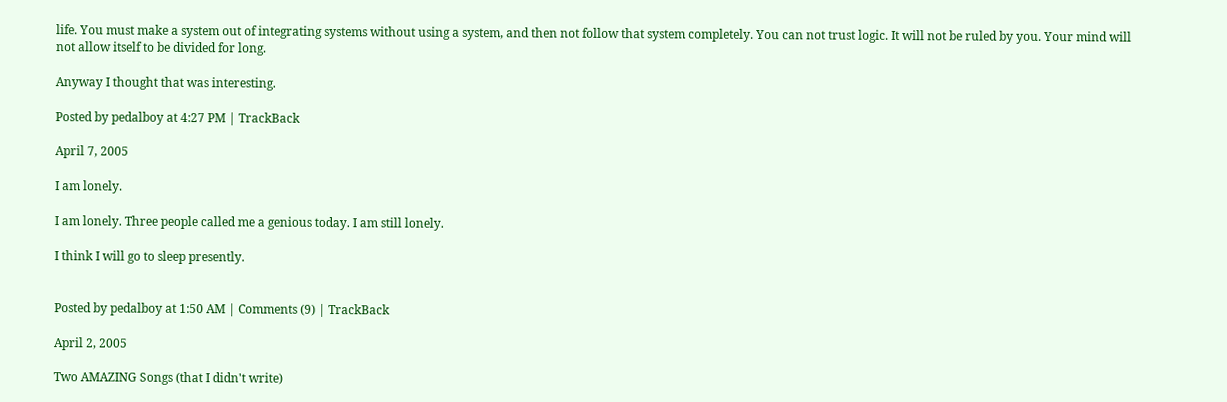life. You must make a system out of integrating systems without using a system, and then not follow that system completely. You can not trust logic. It will not be ruled by you. Your mind will not allow itself to be divided for long.

Anyway I thought that was interesting.

Posted by pedalboy at 4:27 PM | TrackBack

April 7, 2005

I am lonely.

I am lonely. Three people called me a genious today. I am still lonely.

I think I will go to sleep presently.


Posted by pedalboy at 1:50 AM | Comments (9) | TrackBack

April 2, 2005

Two AMAZING Songs (that I didn't write)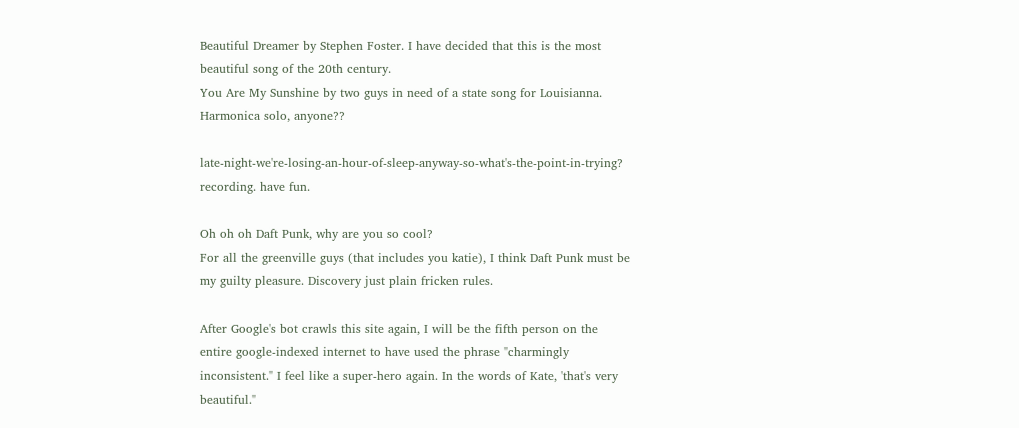Beautiful Dreamer by Stephen Foster. I have decided that this is the most beautiful song of the 20th century.
You Are My Sunshine by two guys in need of a state song for Louisianna. Harmonica solo, anyone??

late-night-we're-losing-an-hour-of-sleep-anyway-so-what's-the-point-in-trying? recording. have fun.

Oh oh oh Daft Punk, why are you so cool?
For all the greenville guys (that includes you katie), I think Daft Punk must be my guilty pleasure. Discovery just plain fricken rules.

After Google's bot crawls this site again, I will be the fifth person on the entire google-indexed internet to have used the phrase "charmingly inconsistent." I feel like a super-hero again. In the words of Kate, 'that's very beautiful."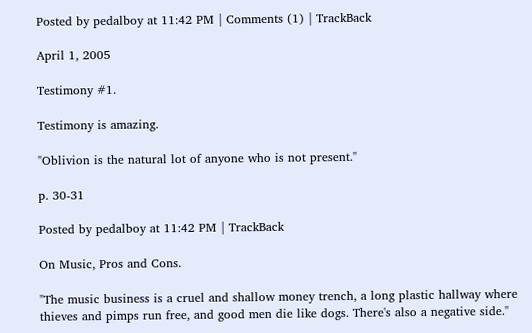Posted by pedalboy at 11:42 PM | Comments (1) | TrackBack

April 1, 2005

Testimony #1.

Testimony is amazing.

"Oblivion is the natural lot of anyone who is not present."

p. 30-31

Posted by pedalboy at 11:42 PM | TrackBack

On Music, Pros and Cons.

"The music business is a cruel and shallow money trench, a long plastic hallway where thieves and pimps run free, and good men die like dogs. There's also a negative side."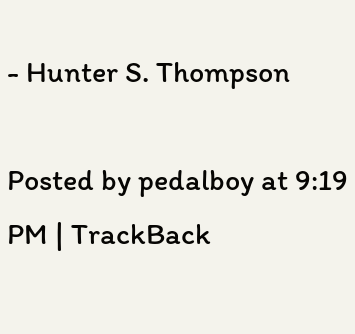- Hunter S. Thompson

Posted by pedalboy at 9:19 PM | TrackBack